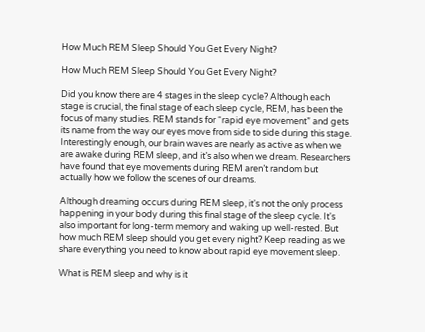How Much REM Sleep Should You Get Every Night?

How Much REM Sleep Should You Get Every Night?

Did you know there are 4 stages in the sleep cycle? Although each stage is crucial, the final stage of each sleep cycle, REM, has been the focus of many studies. REM stands for “rapid eye movement” and gets its name from the way our eyes move from side to side during this stage. Interestingly enough, our brain waves are nearly as active as when we are awake during REM sleep, and it’s also when we dream. Researchers have found that eye movements during REM aren’t random but actually how we follow the scenes of our dreams.

Although dreaming occurs during REM sleep, it's not the only process happening in your body during this final stage of the sleep cycle. It's also important for long-term memory and waking up well-rested. But how much REM sleep should you get every night? Keep reading as we share everything you need to know about rapid eye movement sleep.

What is REM sleep and why is it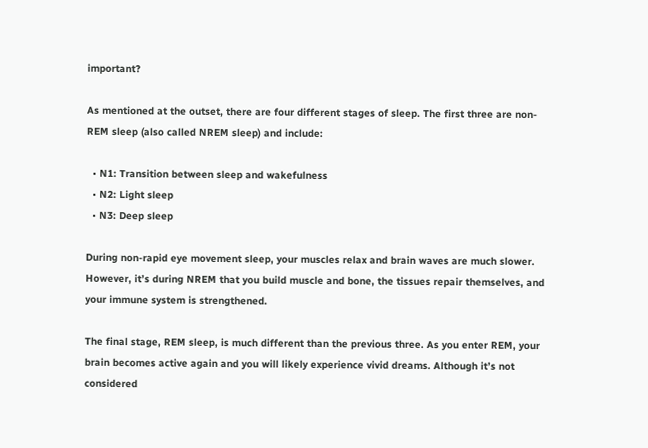important?

As mentioned at the outset, there are four different stages of sleep. The first three are non-REM sleep (also called NREM sleep) and include:

  • N1: Transition between sleep and wakefulness
  • N2: Light sleep
  • N3: Deep sleep

During non-rapid eye movement sleep, your muscles relax and brain waves are much slower. However, it’s during NREM that you build muscle and bone, the tissues repair themselves, and your immune system is strengthened.

The final stage, REM sleep, is much different than the previous three. As you enter REM, your brain becomes active again and you will likely experience vivid dreams. Although it’s not considered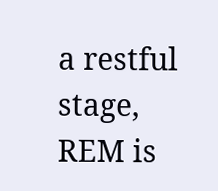a restful stage, REM is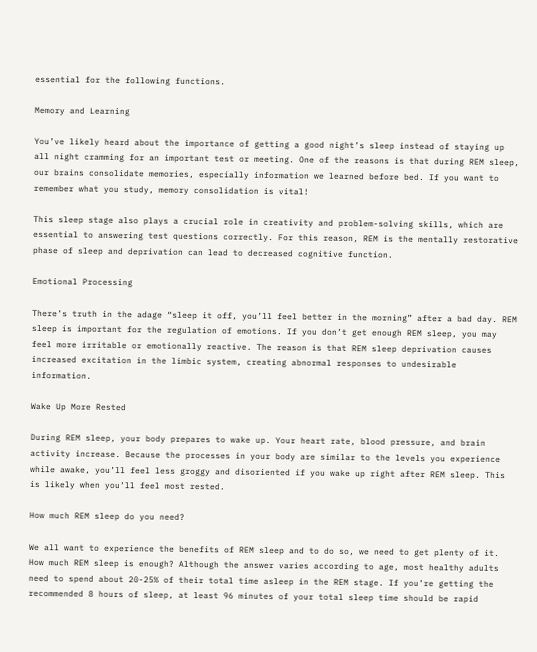essential for the following functions.

Memory and Learning

You’ve likely heard about the importance of getting a good night’s sleep instead of staying up all night cramming for an important test or meeting. One of the reasons is that during REM sleep, our brains consolidate memories, especially information we learned before bed. If you want to remember what you study, memory consolidation is vital!

This sleep stage also plays a crucial role in creativity and problem-solving skills, which are essential to answering test questions correctly. For this reason, REM is the mentally restorative phase of sleep and deprivation can lead to decreased cognitive function.

Emotional Processing

There’s truth in the adage “sleep it off, you’ll feel better in the morning” after a bad day. REM sleep is important for the regulation of emotions. If you don’t get enough REM sleep, you may feel more irritable or emotionally reactive. The reason is that REM sleep deprivation causes increased excitation in the limbic system, creating abnormal responses to undesirable information.

Wake Up More Rested

During REM sleep, your body prepares to wake up. Your heart rate, blood pressure, and brain activity increase. Because the processes in your body are similar to the levels you experience while awake, you’ll feel less groggy and disoriented if you wake up right after REM sleep. This is likely when you’ll feel most rested.

How much REM sleep do you need?

We all want to experience the benefits of REM sleep and to do so, we need to get plenty of it. How much REM sleep is enough? Although the answer varies according to age, most healthy adults need to spend about 20-25% of their total time asleep in the REM stage. If you’re getting the recommended 8 hours of sleep, at least 96 minutes of your total sleep time should be rapid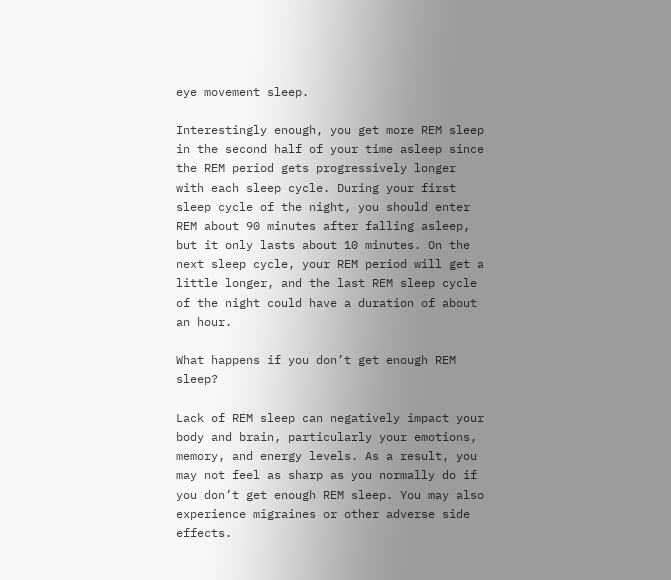eye movement sleep.

Interestingly enough, you get more REM sleep in the second half of your time asleep since the REM period gets progressively longer with each sleep cycle. During your first sleep cycle of the night, you should enter REM about 90 minutes after falling asleep, but it only lasts about 10 minutes. On the next sleep cycle, your REM period will get a little longer, and the last REM sleep cycle of the night could have a duration of about an hour.

What happens if you don’t get enough REM sleep?

Lack of REM sleep can negatively impact your body and brain, particularly your emotions, memory, and energy levels. As a result, you may not feel as sharp as you normally do if you don’t get enough REM sleep. You may also experience migraines or other adverse side effects.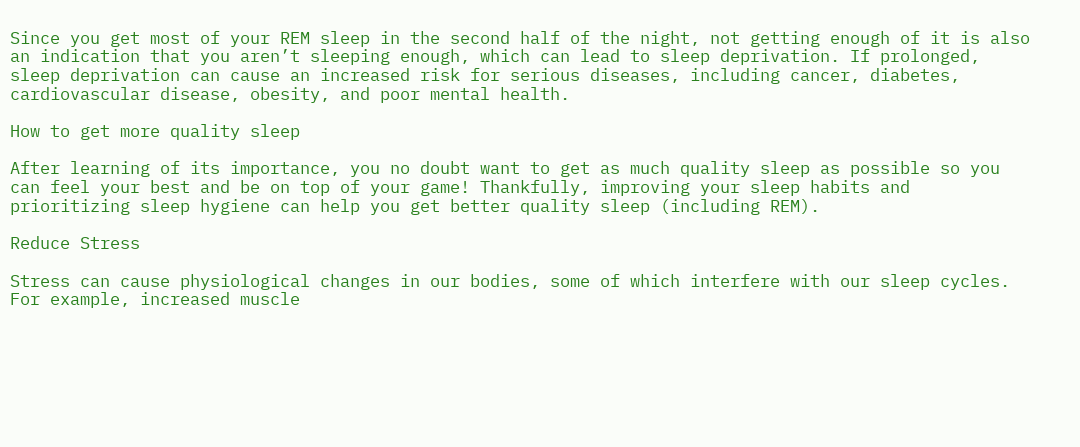Since you get most of your REM sleep in the second half of the night, not getting enough of it is also an indication that you aren’t sleeping enough, which can lead to sleep deprivation. If prolonged, sleep deprivation can cause an increased risk for serious diseases, including cancer, diabetes, cardiovascular disease, obesity, and poor mental health.

How to get more quality sleep

After learning of its importance, you no doubt want to get as much quality sleep as possible so you can feel your best and be on top of your game! Thankfully, improving your sleep habits and prioritizing sleep hygiene can help you get better quality sleep (including REM).

Reduce Stress

Stress can cause physiological changes in our bodies, some of which interfere with our sleep cycles. For example, increased muscle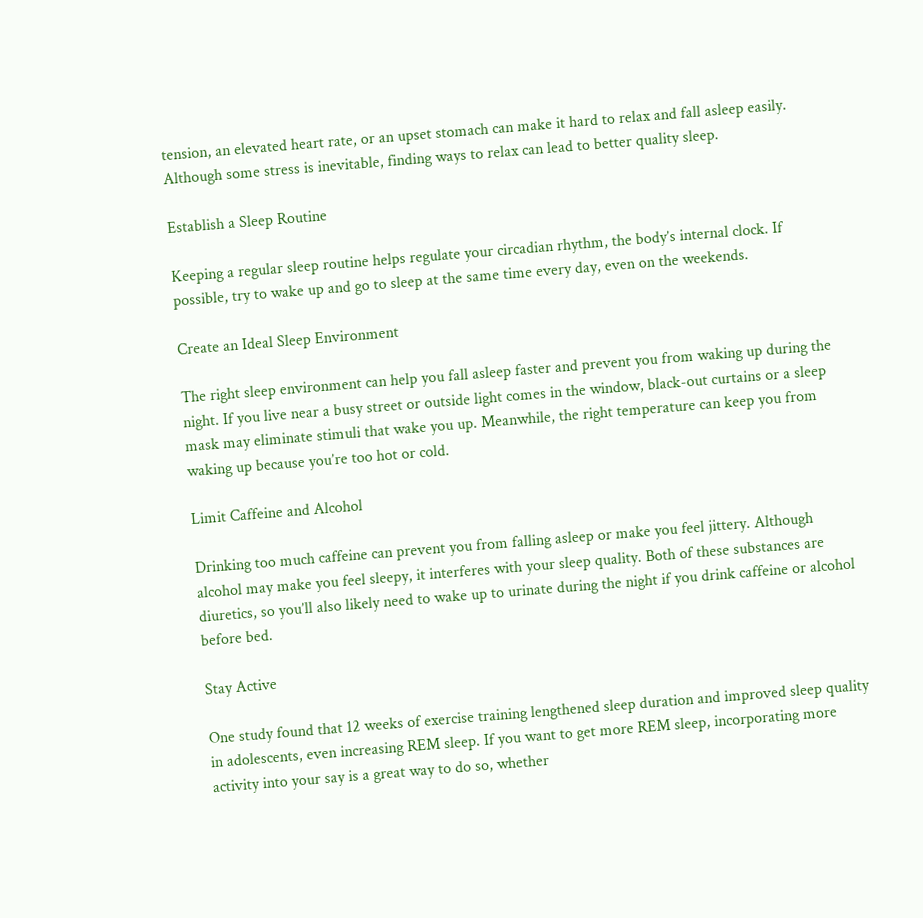tension, an elevated heart rate, or an upset stomach can make it hard to relax and fall asleep easily. Although some stress is inevitable, finding ways to relax can lead to better quality sleep.

Establish a Sleep Routine

Keeping a regular sleep routine helps regulate your circadian rhythm, the body’s internal clock. If possible, try to wake up and go to sleep at the same time every day, even on the weekends.

Create an Ideal Sleep Environment

The right sleep environment can help you fall asleep faster and prevent you from waking up during the night. If you live near a busy street or outside light comes in the window, black-out curtains or a sleep mask may eliminate stimuli that wake you up. Meanwhile, the right temperature can keep you from waking up because you’re too hot or cold.

Limit Caffeine and Alcohol

Drinking too much caffeine can prevent you from falling asleep or make you feel jittery. Although alcohol may make you feel sleepy, it interferes with your sleep quality. Both of these substances are diuretics, so you’ll also likely need to wake up to urinate during the night if you drink caffeine or alcohol before bed.

Stay Active

One study found that 12 weeks of exercise training lengthened sleep duration and improved sleep quality in adolescents, even increasing REM sleep. If you want to get more REM sleep, incorporating more activity into your say is a great way to do so, whether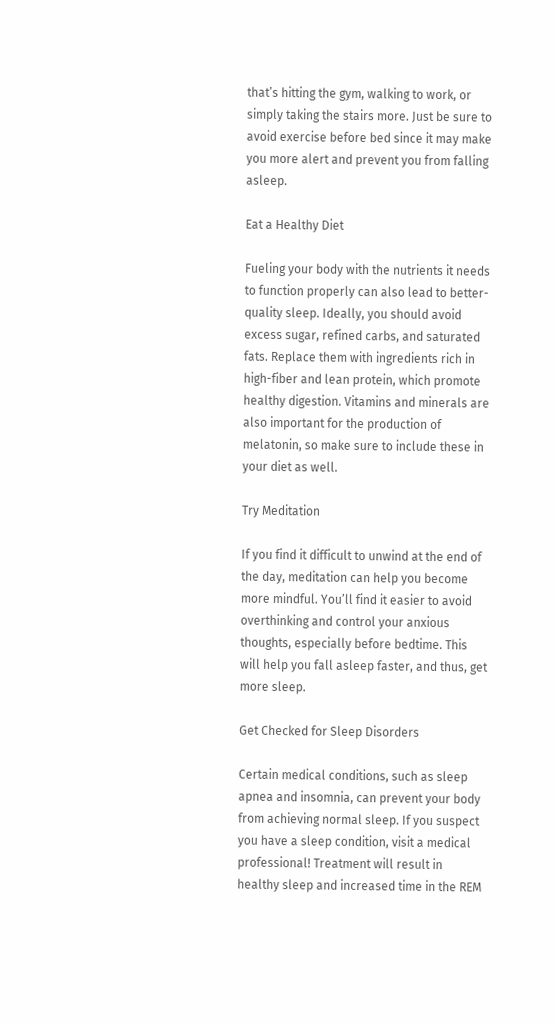that’s hitting the gym, walking to work, or simply taking the stairs more. Just be sure to avoid exercise before bed since it may make you more alert and prevent you from falling asleep.

Eat a Healthy Diet

Fueling your body with the nutrients it needs to function properly can also lead to better-quality sleep. Ideally, you should avoid excess sugar, refined carbs, and saturated fats. Replace them with ingredients rich in high-fiber and lean protein, which promote healthy digestion. Vitamins and minerals are also important for the production of melatonin, so make sure to include these in your diet as well.

Try Meditation

If you find it difficult to unwind at the end of the day, meditation can help you become more mindful. You’ll find it easier to avoid overthinking and control your anxious thoughts, especially before bedtime. This will help you fall asleep faster, and thus, get more sleep.

Get Checked for Sleep Disorders

Certain medical conditions, such as sleep apnea and insomnia, can prevent your body from achieving normal sleep. If you suspect you have a sleep condition, visit a medical professional! Treatment will result in healthy sleep and increased time in the REM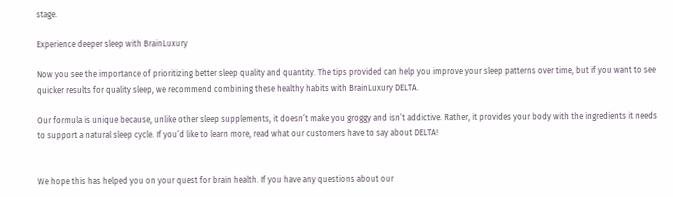stage.

Experience deeper sleep with BrainLuxury

Now you see the importance of prioritizing better sleep quality and quantity. The tips provided can help you improve your sleep patterns over time, but if you want to see quicker results for quality sleep, we recommend combining these healthy habits with BrainLuxury DELTA.

Our formula is unique because, unlike other sleep supplements, it doesn’t make you groggy and isn’t addictive. Rather, it provides your body with the ingredients it needs to support a natural sleep cycle. If you’d like to learn more, read what our customers have to say about DELTA!


We hope this has helped you on your quest for brain health. If you have any questions about our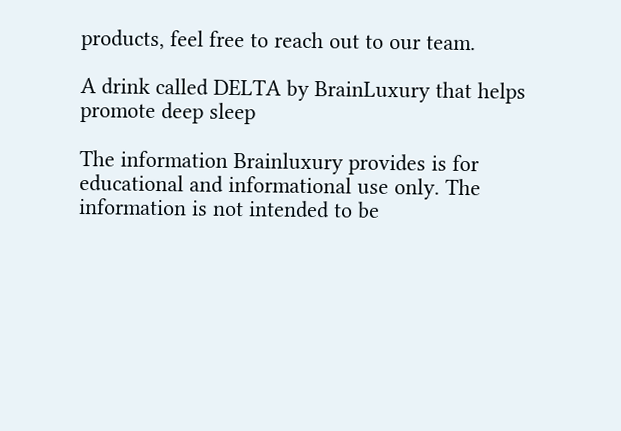products, feel free to reach out to our team.

A drink called DELTA by BrainLuxury that helps promote deep sleep

The information Brainluxury provides is for educational and informational use only. The information is not intended to be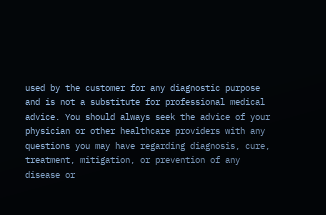used by the customer for any diagnostic purpose and is not a substitute for professional medical advice. You should always seek the advice of your physician or other healthcare providers with any questions you may have regarding diagnosis, cure, treatment, mitigation, or prevention of any disease or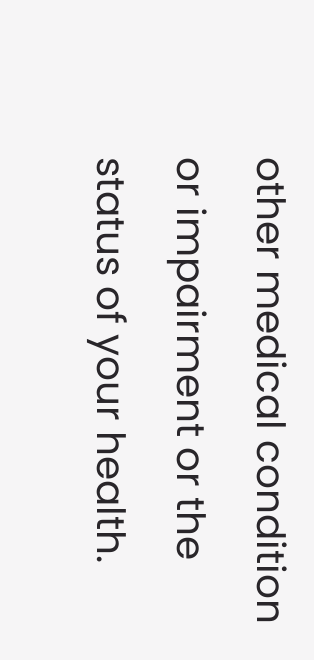other medical condition or impairment or the status of your health.